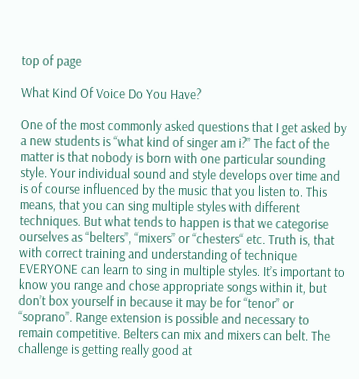top of page

What Kind Of Voice Do You Have?

One of the most commonly asked questions that I get asked by a new students is “what kind of singer am i?” The fact of the matter is that nobody is born with one particular sounding style. Your individual sound and style develops over time and is of course influenced by the music that you listen to. This means, that you can sing multiple styles with different techniques. But what tends to happen is that we categorise ourselves as “belters”, “mixers” or “chesters“ etc. Truth is, that with correct training and understanding of technique EVERYONE can learn to sing in multiple styles. It’s important to know you range and chose appropriate songs within it, but don’t box yourself in because it may be for “tenor” or “soprano”. Range extension is possible and necessary to remain competitive. Belters can mix and mixers can belt. The challenge is getting really good at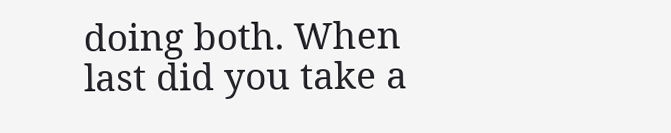doing both. When last did you take a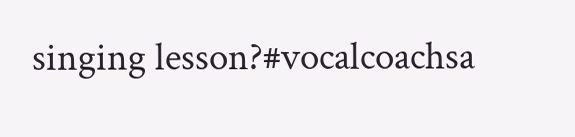singing lesson?#vocalcoachsa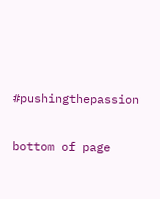#pushingthepassion

bottom of page